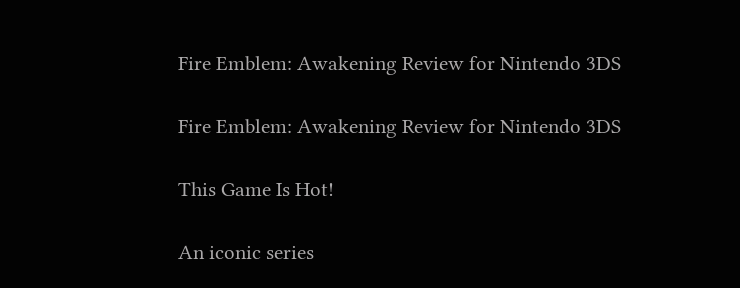Fire Emblem: Awakening Review for Nintendo 3DS

Fire Emblem: Awakening Review for Nintendo 3DS

This Game Is Hot!

An iconic series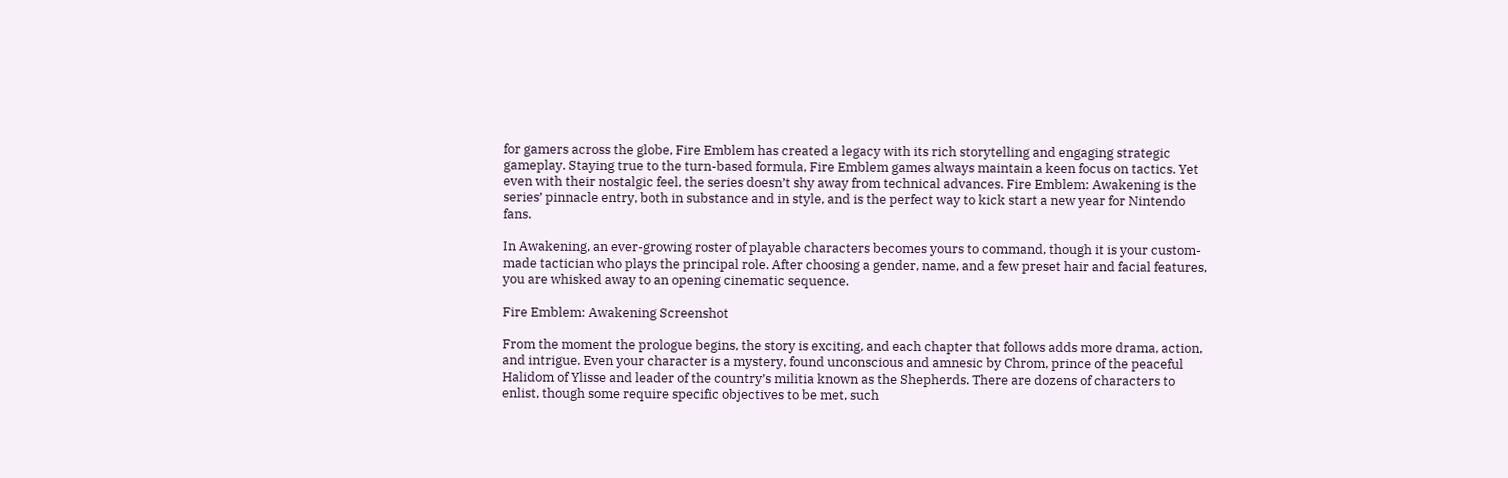for gamers across the globe, Fire Emblem has created a legacy with its rich storytelling and engaging strategic gameplay. Staying true to the turn-based formula, Fire Emblem games always maintain a keen focus on tactics. Yet even with their nostalgic feel, the series doesn’t shy away from technical advances. Fire Emblem: Awakening is the series’ pinnacle entry, both in substance and in style, and is the perfect way to kick start a new year for Nintendo fans.

In Awakening, an ever-growing roster of playable characters becomes yours to command, though it is your custom-made tactician who plays the principal role. After choosing a gender, name, and a few preset hair and facial features, you are whisked away to an opening cinematic sequence.

Fire Emblem: Awakening Screenshot

From the moment the prologue begins, the story is exciting, and each chapter that follows adds more drama, action, and intrigue. Even your character is a mystery, found unconscious and amnesic by Chrom, prince of the peaceful Halidom of Ylisse and leader of the country’s militia known as the Shepherds. There are dozens of characters to enlist, though some require specific objectives to be met, such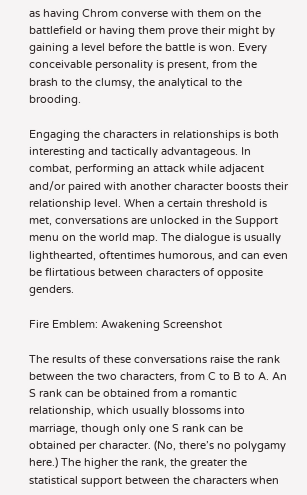as having Chrom converse with them on the battlefield or having them prove their might by gaining a level before the battle is won. Every conceivable personality is present, from the brash to the clumsy, the analytical to the brooding.

Engaging the characters in relationships is both interesting and tactically advantageous. In combat, performing an attack while adjacent and/or paired with another character boosts their relationship level. When a certain threshold is met, conversations are unlocked in the Support menu on the world map. The dialogue is usually lighthearted, oftentimes humorous, and can even be flirtatious between characters of opposite genders.

Fire Emblem: Awakening Screenshot

The results of these conversations raise the rank between the two characters, from C to B to A. An S rank can be obtained from a romantic relationship, which usually blossoms into marriage, though only one S rank can be obtained per character. (No, there’s no polygamy here.) The higher the rank, the greater the statistical support between the characters when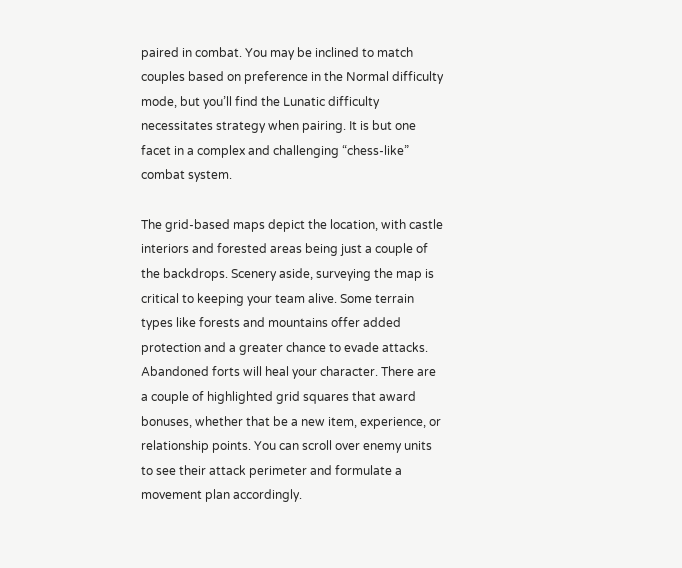paired in combat. You may be inclined to match couples based on preference in the Normal difficulty mode, but you’ll find the Lunatic difficulty necessitates strategy when pairing. It is but one facet in a complex and challenging “chess-like” combat system.

The grid-based maps depict the location, with castle interiors and forested areas being just a couple of the backdrops. Scenery aside, surveying the map is critical to keeping your team alive. Some terrain types like forests and mountains offer added protection and a greater chance to evade attacks. Abandoned forts will heal your character. There are a couple of highlighted grid squares that award bonuses, whether that be a new item, experience, or relationship points. You can scroll over enemy units to see their attack perimeter and formulate a movement plan accordingly.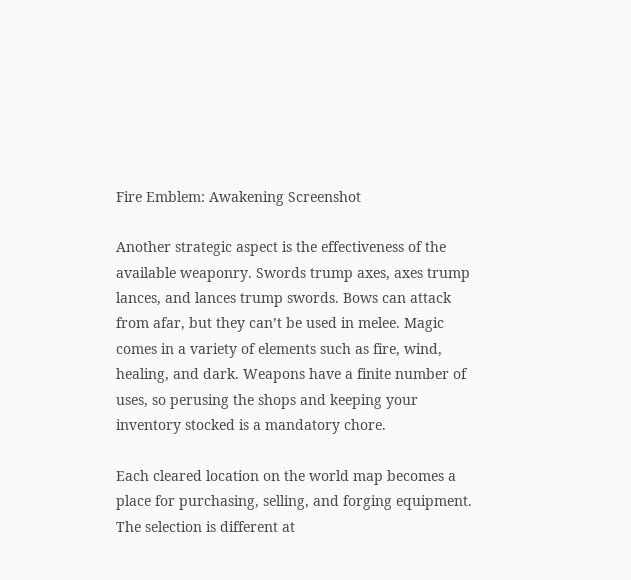Fire Emblem: Awakening Screenshot

Another strategic aspect is the effectiveness of the available weaponry. Swords trump axes, axes trump lances, and lances trump swords. Bows can attack from afar, but they can’t be used in melee. Magic comes in a variety of elements such as fire, wind, healing, and dark. Weapons have a finite number of uses, so perusing the shops and keeping your inventory stocked is a mandatory chore.

Each cleared location on the world map becomes a place for purchasing, selling, and forging equipment. The selection is different at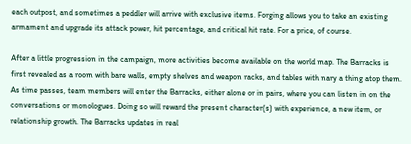each outpost, and sometimes a peddler will arrive with exclusive items. Forging allows you to take an existing armament and upgrade its attack power, hit percentage, and critical hit rate. For a price, of course.

After a little progression in the campaign, more activities become available on the world map. The Barracks is first revealed as a room with bare walls, empty shelves and weapon racks, and tables with nary a thing atop them. As time passes, team members will enter the Barracks, either alone or in pairs, where you can listen in on the conversations or monologues. Doing so will reward the present character(s) with experience, a new item, or relationship growth. The Barracks updates in real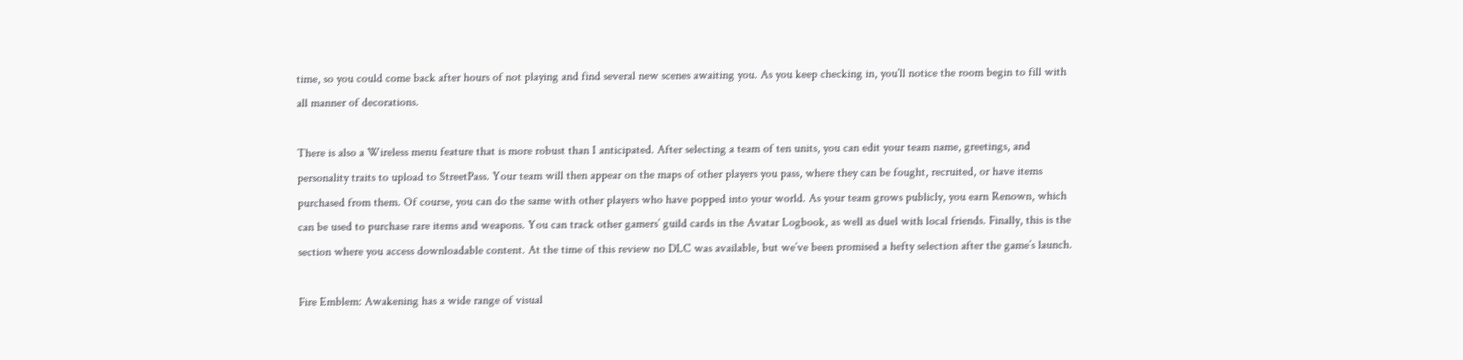time, so you could come back after hours of not playing and find several new scenes awaiting you. As you keep checking in, you’ll notice the room begin to fill with all manner of decorations.

There is also a Wireless menu feature that is more robust than I anticipated. After selecting a team of ten units, you can edit your team name, greetings, and personality traits to upload to StreetPass. Your team will then appear on the maps of other players you pass, where they can be fought, recruited, or have items purchased from them. Of course, you can do the same with other players who have popped into your world. As your team grows publicly, you earn Renown, which can be used to purchase rare items and weapons. You can track other gamers’ guild cards in the Avatar Logbook, as well as duel with local friends. Finally, this is the section where you access downloadable content. At the time of this review no DLC was available, but we’ve been promised a hefty selection after the game’s launch.

Fire Emblem: Awakening has a wide range of visual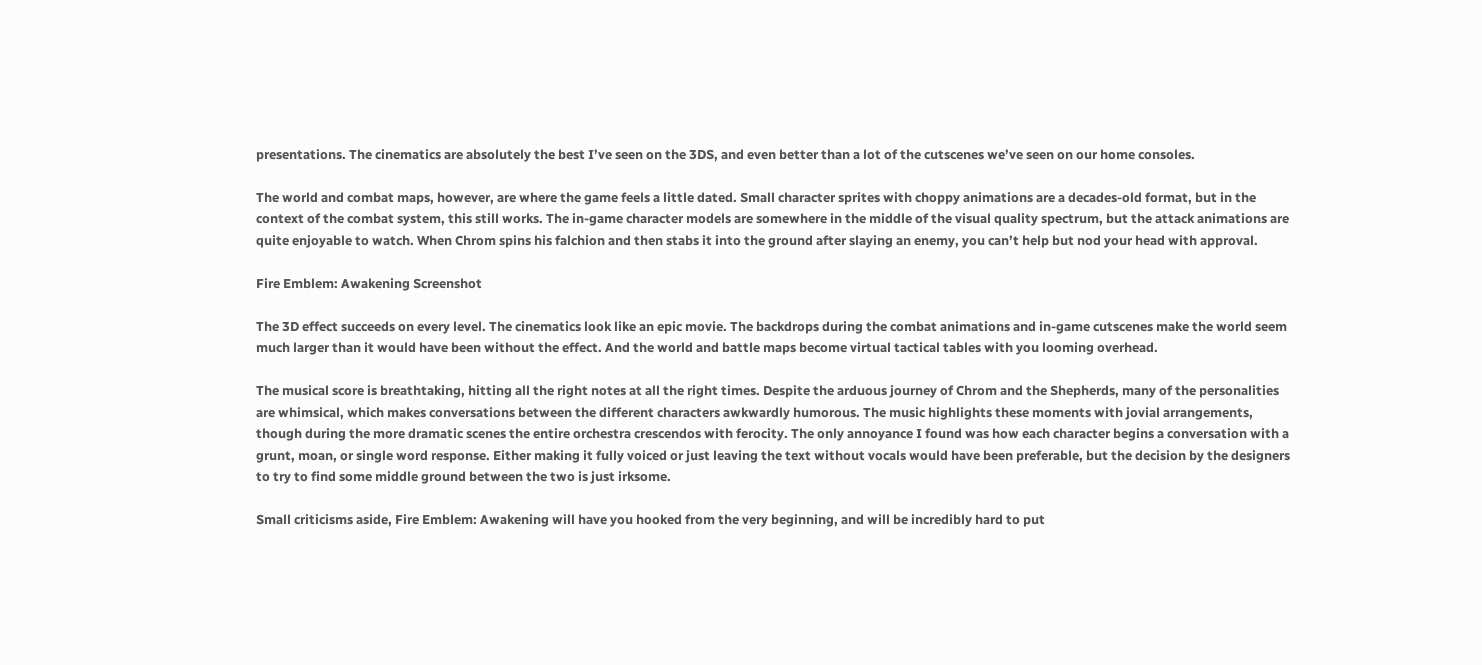presentations. The cinematics are absolutely the best I’ve seen on the 3DS, and even better than a lot of the cutscenes we’ve seen on our home consoles.

The world and combat maps, however, are where the game feels a little dated. Small character sprites with choppy animations are a decades-old format, but in the context of the combat system, this still works. The in-game character models are somewhere in the middle of the visual quality spectrum, but the attack animations are quite enjoyable to watch. When Chrom spins his falchion and then stabs it into the ground after slaying an enemy, you can’t help but nod your head with approval.

Fire Emblem: Awakening Screenshot

The 3D effect succeeds on every level. The cinematics look like an epic movie. The backdrops during the combat animations and in-game cutscenes make the world seem much larger than it would have been without the effect. And the world and battle maps become virtual tactical tables with you looming overhead.

The musical score is breathtaking, hitting all the right notes at all the right times. Despite the arduous journey of Chrom and the Shepherds, many of the personalities are whimsical, which makes conversations between the different characters awkwardly humorous. The music highlights these moments with jovial arrangements, though during the more dramatic scenes the entire orchestra crescendos with ferocity. The only annoyance I found was how each character begins a conversation with a grunt, moan, or single word response. Either making it fully voiced or just leaving the text without vocals would have been preferable, but the decision by the designers to try to find some middle ground between the two is just irksome.

Small criticisms aside, Fire Emblem: Awakening will have you hooked from the very beginning, and will be incredibly hard to put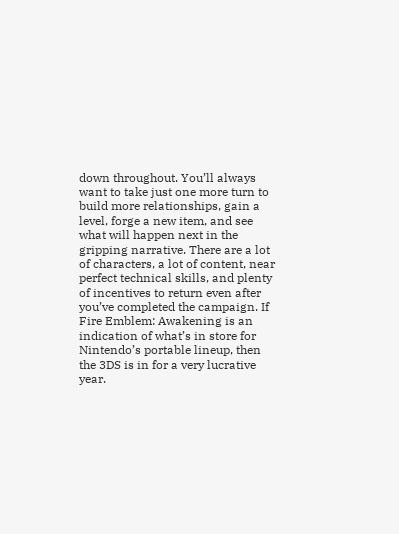down throughout. You’ll always want to take just one more turn to build more relationships, gain a level, forge a new item, and see what will happen next in the gripping narrative. There are a lot of characters, a lot of content, near perfect technical skills, and plenty of incentives to return even after you’ve completed the campaign. If Fire Emblem: Awakening is an indication of what’s in store for Nintendo’s portable lineup, then the 3DS is in for a very lucrative year.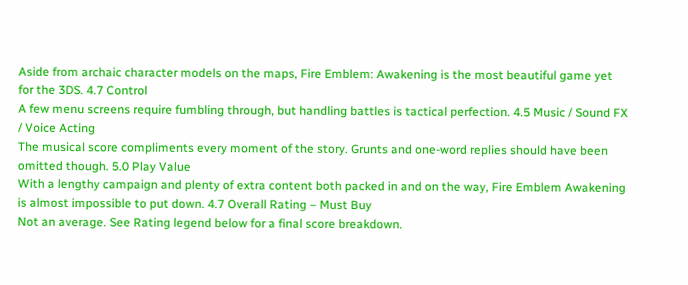Aside from archaic character models on the maps, Fire Emblem: Awakening is the most beautiful game yet for the 3DS. 4.7 Control
A few menu screens require fumbling through, but handling battles is tactical perfection. 4.5 Music / Sound FX / Voice Acting
The musical score compliments every moment of the story. Grunts and one-word replies should have been omitted though. 5.0 Play Value
With a lengthy campaign and plenty of extra content both packed in and on the way, Fire Emblem Awakening is almost impossible to put down. 4.7 Overall Rating – Must Buy
Not an average. See Rating legend below for a final score breakdown.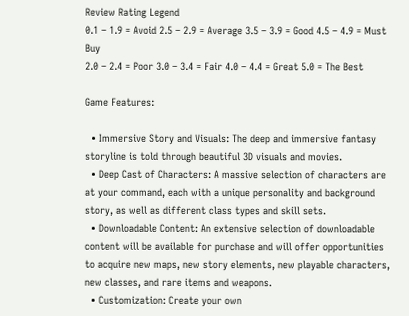Review Rating Legend
0.1 – 1.9 = Avoid 2.5 – 2.9 = Average 3.5 – 3.9 = Good 4.5 – 4.9 = Must Buy
2.0 – 2.4 = Poor 3.0 – 3.4 = Fair 4.0 – 4.4 = Great 5.0 = The Best

Game Features:

  • Immersive Story and Visuals: The deep and immersive fantasy storyline is told through beautiful 3D visuals and movies.
  • Deep Cast of Characters: A massive selection of characters are at your command, each with a unique personality and background story, as well as different class types and skill sets.
  • Downloadable Content: An extensive selection of downloadable content will be available for purchase and will offer opportunities to acquire new maps, new story elements, new playable characters, new classes, and rare items and weapons.
  • Customization: Create your own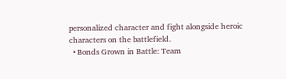personalized character and fight alongside heroic characters on the battlefield.
  • Bonds Grown in Battle: Team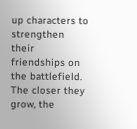up characters to strengthen their friendships on the battlefield. The closer they grow, the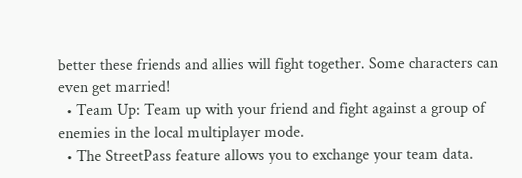better these friends and allies will fight together. Some characters can even get married!
  • Team Up: Team up with your friend and fight against a group of enemies in the local multiplayer mode.
  • The StreetPass feature allows you to exchange your team data.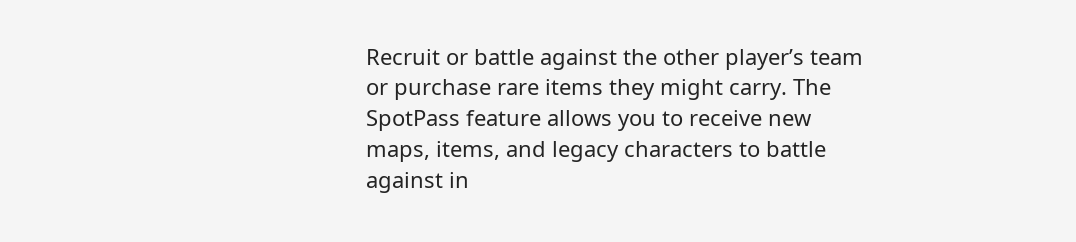Recruit or battle against the other player’s team or purchase rare items they might carry. The SpotPass feature allows you to receive new maps, items, and legacy characters to battle against in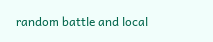random battle and local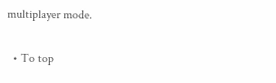multiplayer mode.

  • To top